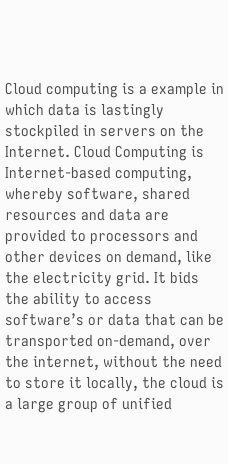Cloud computing is a example in which data is lastingly stockpiled in servers on the Internet. Cloud Computing is Internet-based computing, whereby software, shared resources and data are provided to processors and other devices on demand, like the electricity grid. It bids the ability to access software’s or data that can be transported on-demand, over the internet, without the need to store it locally, the cloud is a large group of unified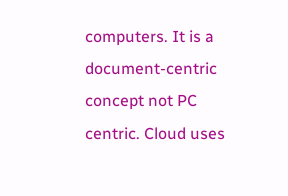computers. It is a document-centric concept not PC centric. Cloud uses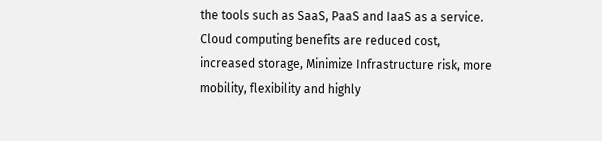the tools such as SaaS, PaaS and IaaS as a service. Cloud computing benefits are reduced cost, increased storage, Minimize Infrastructure risk, more mobility, flexibility and highly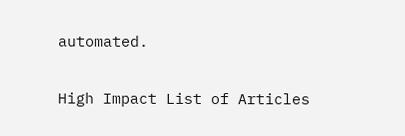automated.

High Impact List of Articles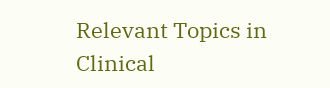Relevant Topics in Clinical